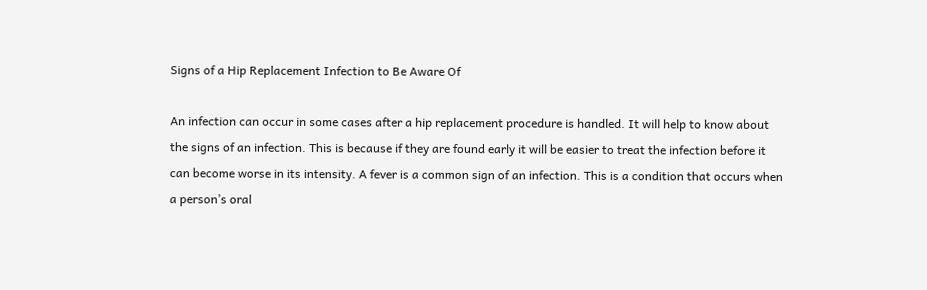Signs of a Hip Replacement Infection to Be Aware Of

An infection can occur in some cases after a hip replacement procedure is handled. It will help to know about the signs of an infection. This is because if they are found early it will be easier to treat the infection before it can become worse in its intensity. A fever is a common sign of an infection. This is a condition that occurs when a person’s oral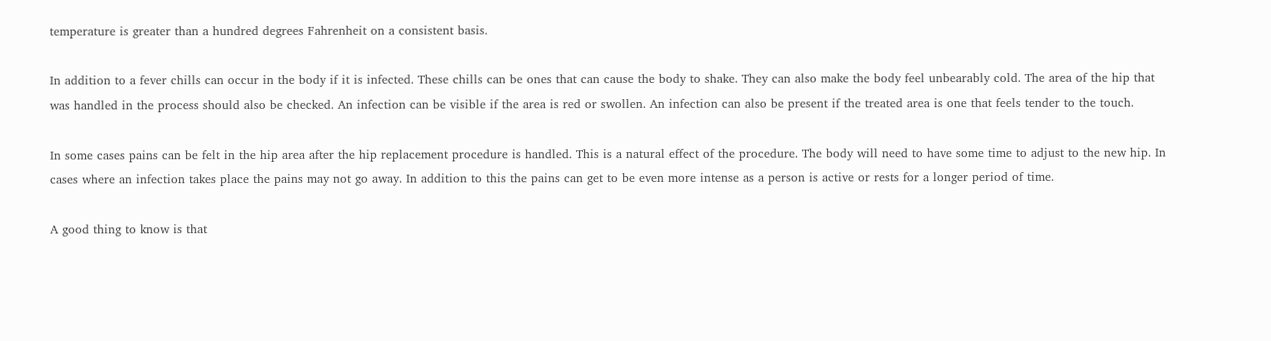temperature is greater than a hundred degrees Fahrenheit on a consistent basis.

In addition to a fever chills can occur in the body if it is infected. These chills can be ones that can cause the body to shake. They can also make the body feel unbearably cold. The area of the hip that was handled in the process should also be checked. An infection can be visible if the area is red or swollen. An infection can also be present if the treated area is one that feels tender to the touch.

In some cases pains can be felt in the hip area after the hip replacement procedure is handled. This is a natural effect of the procedure. The body will need to have some time to adjust to the new hip. In cases where an infection takes place the pains may not go away. In addition to this the pains can get to be even more intense as a person is active or rests for a longer period of time.

A good thing to know is that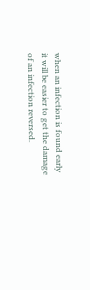when an infection is found early it will be easier to get the damage of an infection reversed.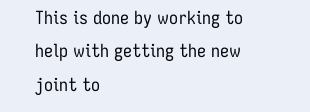This is done by working to help with getting the new joint to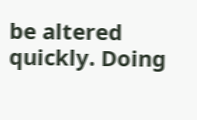be altered quickly. Doing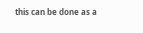this can be done as a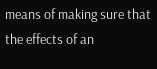means of making sure that the effects of an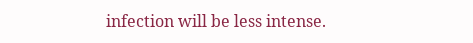infection will be less intense.